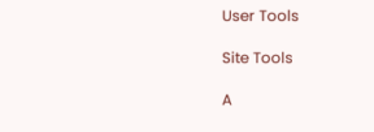User Tools

Site Tools

A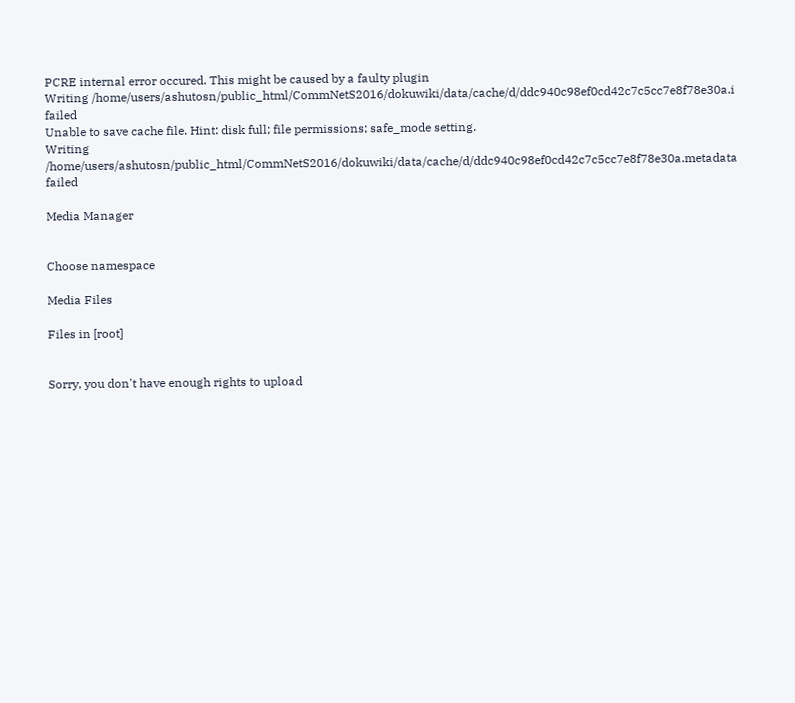PCRE internal error occured. This might be caused by a faulty plugin
Writing /home/users/ashutosn/public_html/CommNetS2016/dokuwiki/data/cache/d/ddc940c98ef0cd42c7c5cc7e8f78e30a.i failed
Unable to save cache file. Hint: disk full; file permissions; safe_mode setting.
Writing /home/users/ashutosn/public_html/CommNetS2016/dokuwiki/data/cache/d/ddc940c98ef0cd42c7c5cc7e8f78e30a.metadata failed

Media Manager


Choose namespace

Media Files

Files in [root]


Sorry, you don't have enough rights to upload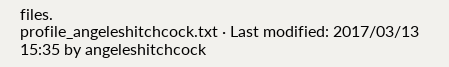files.
profile_angeleshitchcock.txt · Last modified: 2017/03/13 15:35 by angeleshitchcock